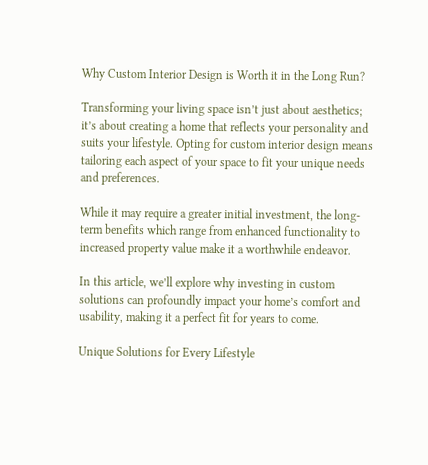Why Custom Interior Design is Worth it in the Long Run?

Transforming your living space isn’t just about aesthetics; it’s about creating a home that reflects your personality and suits your lifestyle. Opting for custom interior design means tailoring each aspect of your space to fit your unique needs and preferences.

While it may require a greater initial investment, the long-term benefits which range from enhanced functionality to increased property value make it a worthwhile endeavor.

In this article, we’ll explore why investing in custom solutions can profoundly impact your home’s comfort and usability, making it a perfect fit for years to come.

Unique Solutions for Every Lifestyle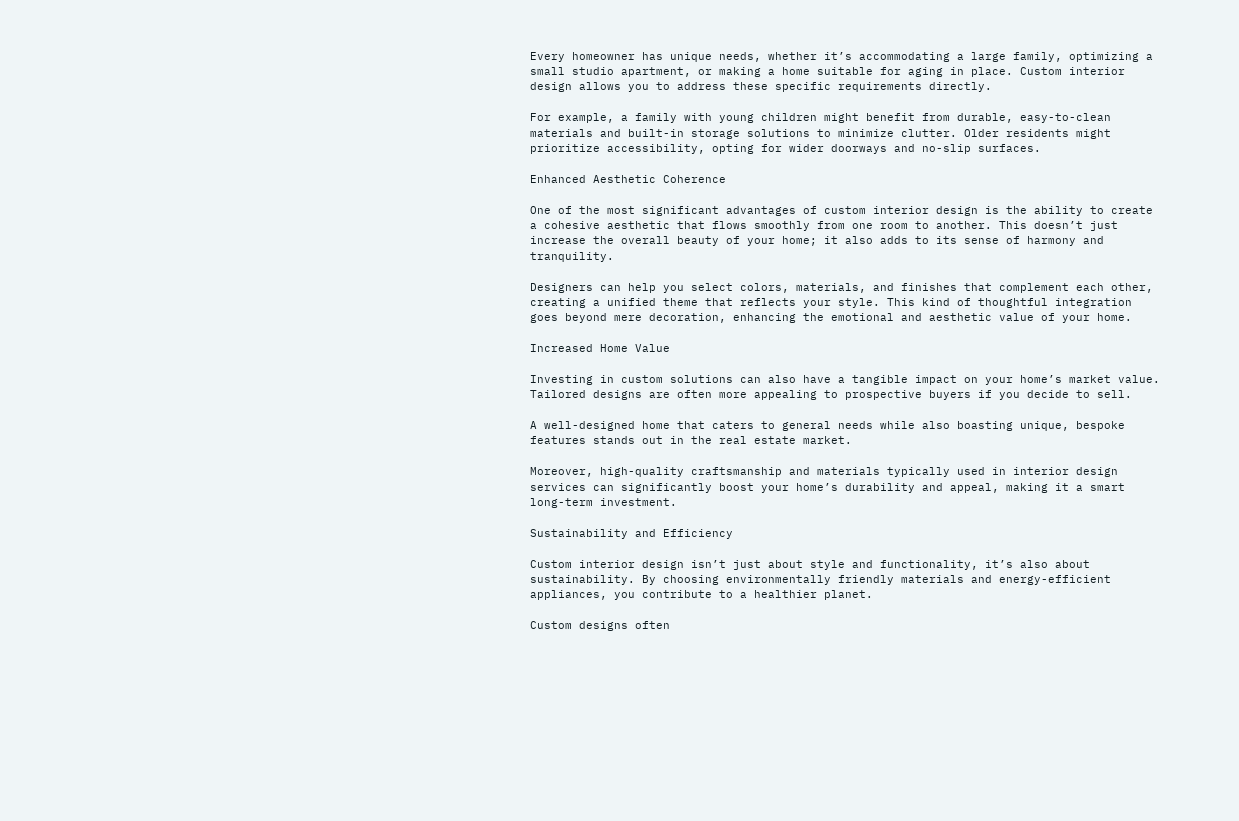Every homeowner has unique needs, whether it’s accommodating a large family, optimizing a small studio apartment, or making a home suitable for aging in place. Custom interior design allows you to address these specific requirements directly.

For example, a family with young children might benefit from durable, easy-to-clean materials and built-in storage solutions to minimize clutter. Older residents might prioritize accessibility, opting for wider doorways and no-slip surfaces.

Enhanced Aesthetic Coherence

One of the most significant advantages of custom interior design is the ability to create a cohesive aesthetic that flows smoothly from one room to another. This doesn’t just increase the overall beauty of your home; it also adds to its sense of harmony and tranquility.

Designers can help you select colors, materials, and finishes that complement each other, creating a unified theme that reflects your style. This kind of thoughtful integration goes beyond mere decoration, enhancing the emotional and aesthetic value of your home.

Increased Home Value

Investing in custom solutions can also have a tangible impact on your home’s market value. Tailored designs are often more appealing to prospective buyers if you decide to sell.

A well-designed home that caters to general needs while also boasting unique, bespoke features stands out in the real estate market.

Moreover, high-quality craftsmanship and materials typically used in interior design services can significantly boost your home’s durability and appeal, making it a smart long-term investment.

Sustainability and Efficiency

Custom interior design isn’t just about style and functionality, it’s also about sustainability. By choosing environmentally friendly materials and energy-efficient appliances, you contribute to a healthier planet.

Custom designs often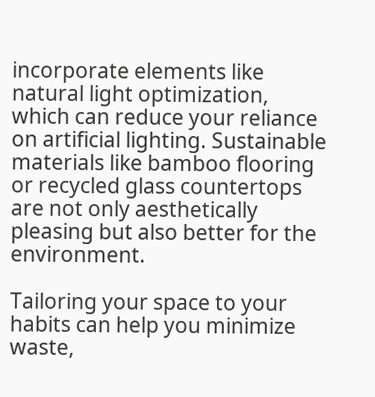incorporate elements like natural light optimization, which can reduce your reliance on artificial lighting. Sustainable materials like bamboo flooring or recycled glass countertops are not only aesthetically pleasing but also better for the environment.

Tailoring your space to your habits can help you minimize waste,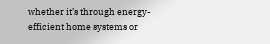whether it’s through energy-efficient home systems or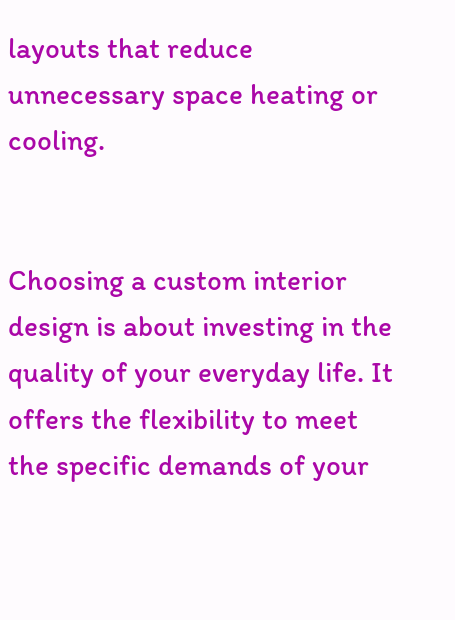layouts that reduce unnecessary space heating or cooling.


Choosing a custom interior design is about investing in the quality of your everyday life. It offers the flexibility to meet the specific demands of your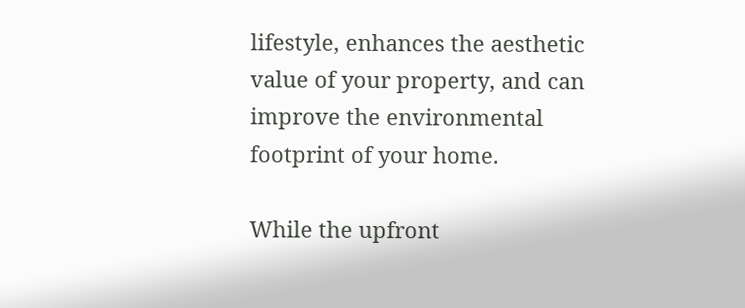lifestyle, enhances the aesthetic value of your property, and can improve the environmental footprint of your home.

While the upfront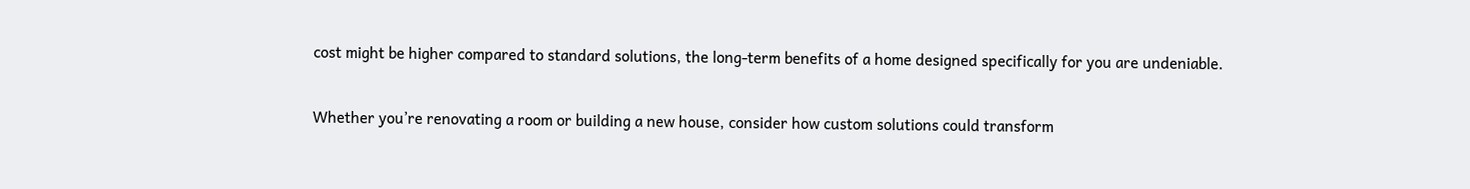cost might be higher compared to standard solutions, the long-term benefits of a home designed specifically for you are undeniable.

Whether you’re renovating a room or building a new house, consider how custom solutions could transform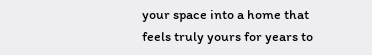your space into a home that feels truly yours for years to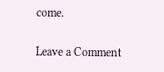come.


Leave a Comment